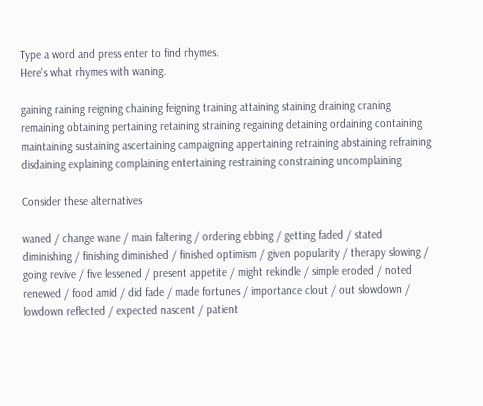Type a word and press enter to find rhymes.
Here's what rhymes with waning.

gaining raining reigning chaining feigning training attaining staining draining craning remaining obtaining pertaining retaining straining regaining detaining ordaining containing maintaining sustaining ascertaining campaigning appertaining retraining abstaining refraining disdaining explaining complaining entertaining restraining constraining uncomplaining

Consider these alternatives

waned / change wane / main faltering / ordering ebbing / getting faded / stated diminishing / finishing diminished / finished optimism / given popularity / therapy slowing / going revive / five lessened / present appetite / might rekindle / simple eroded / noted renewed / food amid / did fade / made fortunes / importance clout / out slowdown / lowdown reflected / expected nascent / patient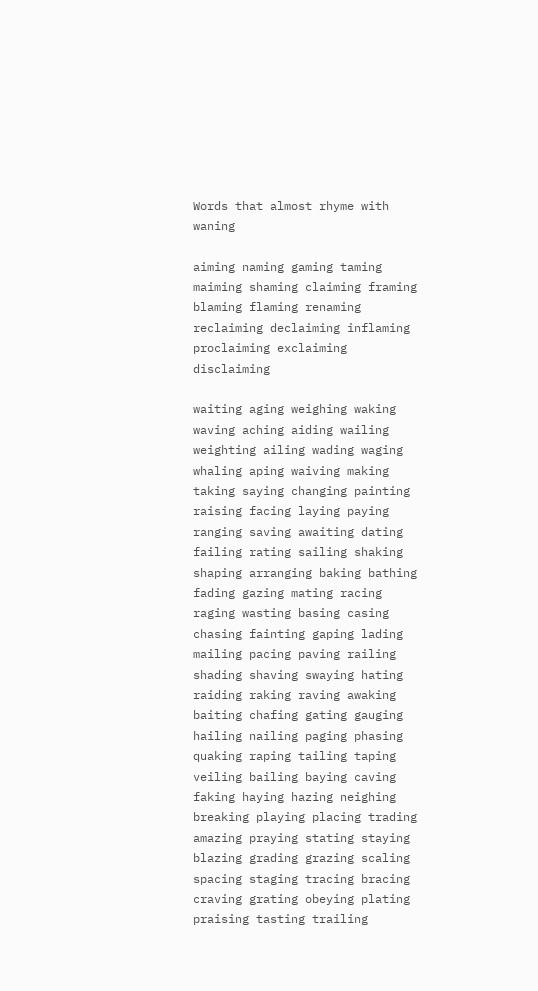Words that almost rhyme with waning

aiming naming gaming taming maiming shaming claiming framing blaming flaming renaming reclaiming declaiming inflaming proclaiming exclaiming disclaiming

waiting aging weighing waking waving aching aiding wailing weighting ailing wading waging whaling aping waiving making taking saying changing painting raising facing laying paying ranging saving awaiting dating failing rating sailing shaking shaping arranging baking bathing fading gazing mating racing raging wasting basing casing chasing fainting gaping lading mailing pacing paving railing shading shaving swaying hating raiding raking raving awaking baiting chafing gating gauging hailing nailing paging phasing quaking raping tailing taping veiling bailing baying caving faking haying hazing neighing breaking playing placing trading amazing praying stating staying blazing grading grazing scaling spacing staging tracing bracing craving grating obeying plating praising tasting trailing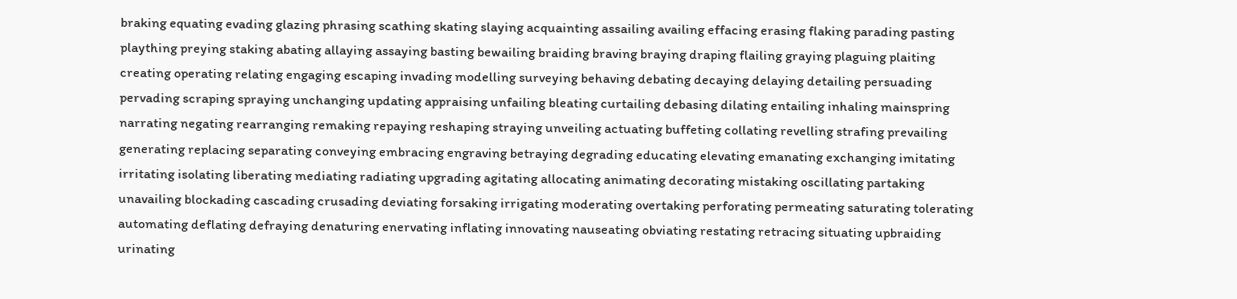braking equating evading glazing phrasing scathing skating slaying acquainting assailing availing effacing erasing flaking parading pasting plaything preying staking abating allaying assaying basting bewailing braiding braving braying draping flailing graying plaguing plaiting creating operating relating engaging escaping invading modelling surveying behaving debating decaying delaying detailing persuading pervading scraping spraying unchanging updating appraising unfailing bleating curtailing debasing dilating entailing inhaling mainspring narrating negating rearranging remaking repaying reshaping straying unveiling actuating buffeting collating revelling strafing prevailing generating replacing separating conveying embracing engraving betraying degrading educating elevating emanating exchanging imitating irritating isolating liberating mediating radiating upgrading agitating allocating animating decorating mistaking oscillating partaking unavailing blockading cascading crusading deviating forsaking irrigating moderating overtaking perforating permeating saturating tolerating automating deflating defraying denaturing enervating inflating innovating nauseating obviating restating retracing situating upbraiding urinating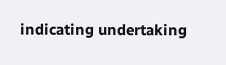indicating undertaking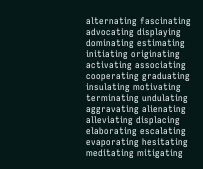alternating fascinating advocating displaying dominating estimating initiating originating activating associating cooperating graduating insulating motivating terminating undulating aggravating alienating alleviating displacing elaborating escalating evaporating hesitating meditating mitigating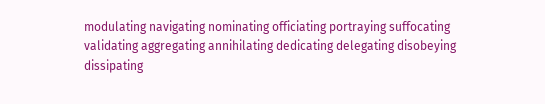modulating navigating nominating officiating portraying suffocating validating aggregating annihilating dedicating delegating disobeying dissipating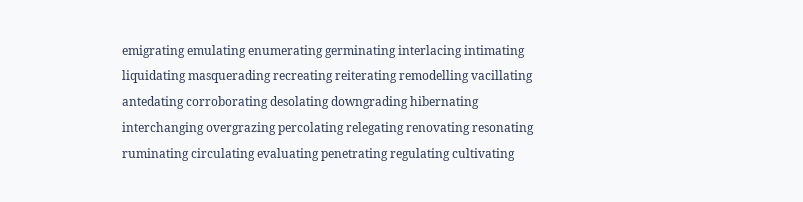emigrating emulating enumerating germinating interlacing intimating liquidating masquerading recreating reiterating remodelling vacillating antedating corroborating desolating downgrading hibernating interchanging overgrazing percolating relegating renovating resonating ruminating circulating evaluating penetrating regulating cultivating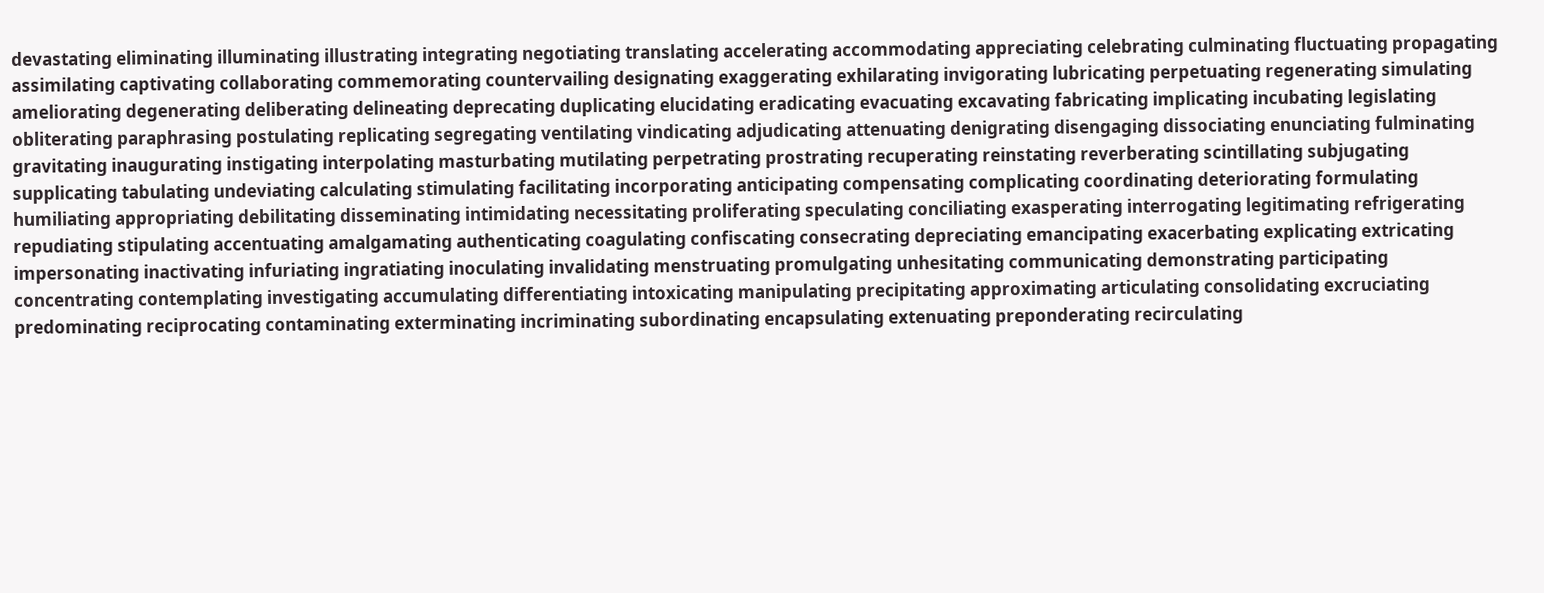devastating eliminating illuminating illustrating integrating negotiating translating accelerating accommodating appreciating celebrating culminating fluctuating propagating assimilating captivating collaborating commemorating countervailing designating exaggerating exhilarating invigorating lubricating perpetuating regenerating simulating ameliorating degenerating deliberating delineating deprecating duplicating elucidating eradicating evacuating excavating fabricating implicating incubating legislating obliterating paraphrasing postulating replicating segregating ventilating vindicating adjudicating attenuating denigrating disengaging dissociating enunciating fulminating gravitating inaugurating instigating interpolating masturbating mutilating perpetrating prostrating recuperating reinstating reverberating scintillating subjugating supplicating tabulating undeviating calculating stimulating facilitating incorporating anticipating compensating complicating coordinating deteriorating formulating humiliating appropriating debilitating disseminating intimidating necessitating proliferating speculating conciliating exasperating interrogating legitimating refrigerating repudiating stipulating accentuating amalgamating authenticating coagulating confiscating consecrating depreciating emancipating exacerbating explicating extricating impersonating inactivating infuriating ingratiating inoculating invalidating menstruating promulgating unhesitating communicating demonstrating participating concentrating contemplating investigating accumulating differentiating intoxicating manipulating precipitating approximating articulating consolidating excruciating predominating reciprocating contaminating exterminating incriminating subordinating encapsulating extenuating preponderating recirculating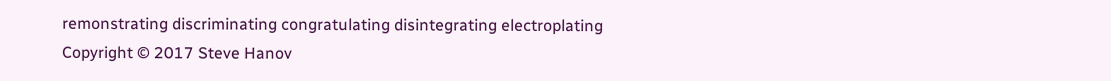remonstrating discriminating congratulating disintegrating electroplating
Copyright © 2017 Steve Hanov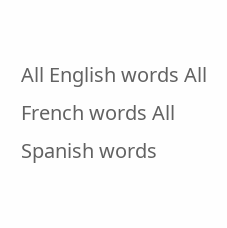All English words All French words All Spanish words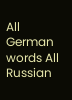All German words All Russian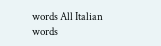words All Italian words